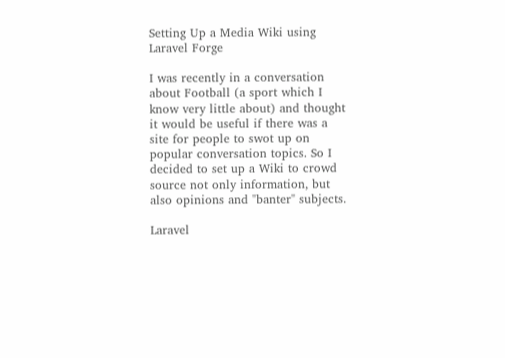Setting Up a Media Wiki using Laravel Forge

I was recently in a conversation about Football (a sport which I know very little about) and thought it would be useful if there was a site for people to swot up on popular conversation topics. So I decided to set up a Wiki to crowd source not only information, but also opinions and "banter" subjects.

Laravel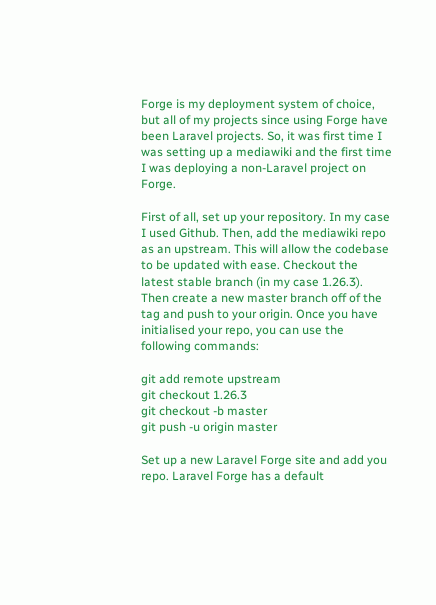Forge is my deployment system of choice, but all of my projects since using Forge have been Laravel projects. So, it was first time I was setting up a mediawiki and the first time I was deploying a non-Laravel project on Forge.

First of all, set up your repository. In my case I used Github. Then, add the mediawiki repo as an upstream. This will allow the codebase to be updated with ease. Checkout the latest stable branch (in my case 1.26.3). Then create a new master branch off of the tag and push to your origin. Once you have initialised your repo, you can use the following commands:

git add remote upstream
git checkout 1.26.3
git checkout -b master
git push -u origin master

Set up a new Laravel Forge site and add you repo. Laravel Forge has a default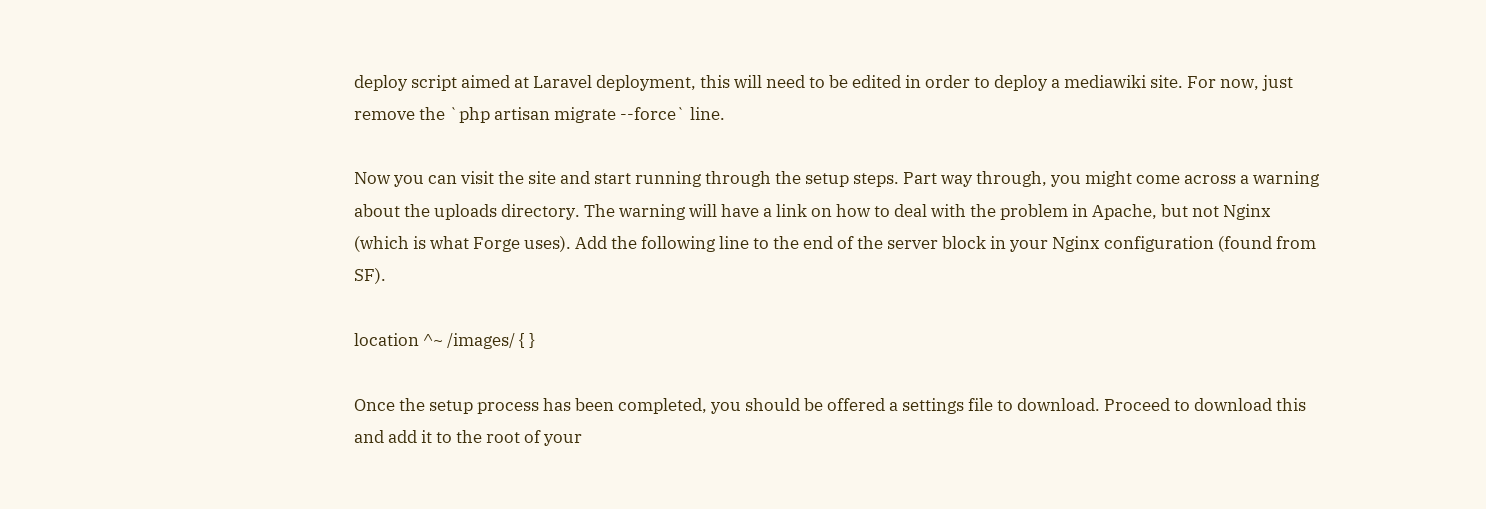deploy script aimed at Laravel deployment, this will need to be edited in order to deploy a mediawiki site. For now, just remove the `php artisan migrate --force` line.

Now you can visit the site and start running through the setup steps. Part way through, you might come across a warning about the uploads directory. The warning will have a link on how to deal with the problem in Apache, but not Nginx (which is what Forge uses). Add the following line to the end of the server block in your Nginx configuration (found from SF).

location ^~ /images/ { }

Once the setup process has been completed, you should be offered a settings file to download. Proceed to download this and add it to the root of your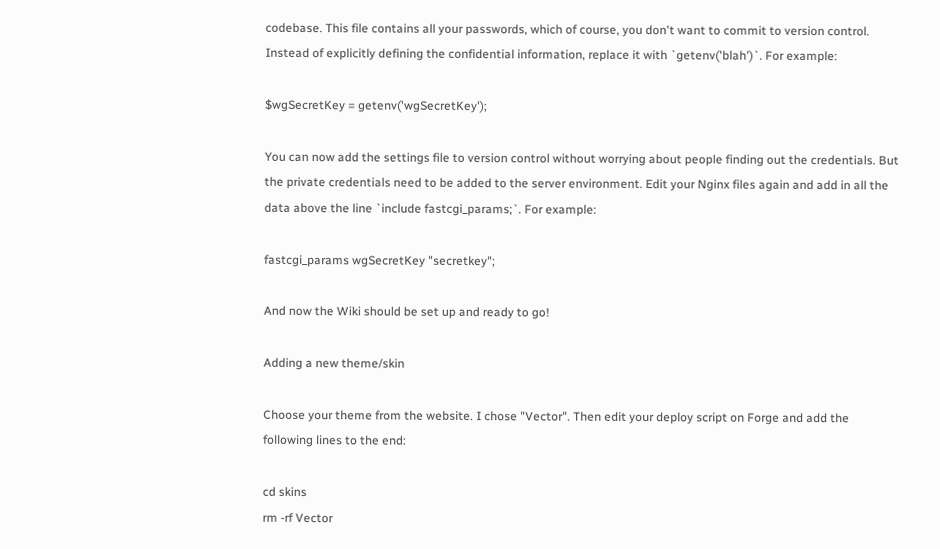codebase. This file contains all your passwords, which of course, you don't want to commit to version control. Instead of explicitly defining the confidential information, replace it with `getenv('blah')`. For example:

$wgSecretKey = getenv('wgSecretKey');

You can now add the settings file to version control without worrying about people finding out the credentials. But the private credentials need to be added to the server environment. Edit your Nginx files again and add in all the data above the line `include fastcgi_params;`. For example:

fastcgi_params wgSecretKey "secretkey";

And now the Wiki should be set up and ready to go!

Adding a new theme/skin

Choose your theme from the website. I chose "Vector". Then edit your deploy script on Forge and add the following lines to the end:

cd skins
rm -rf Vector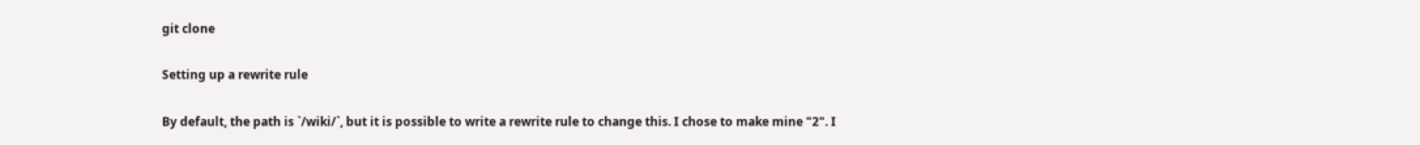git clone

Setting up a rewrite rule

By default, the path is `/wiki/`, but it is possible to write a rewrite rule to change this. I chose to make mine "2". I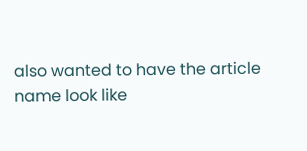also wanted to have the article name look like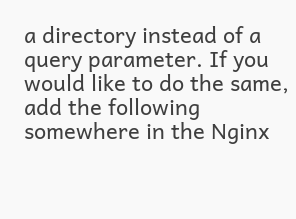a directory instead of a query parameter. If you would like to do the same, add the following somewhere in the Nginx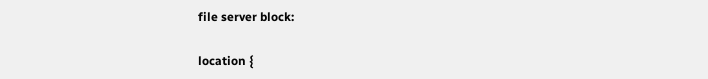file server block:

location {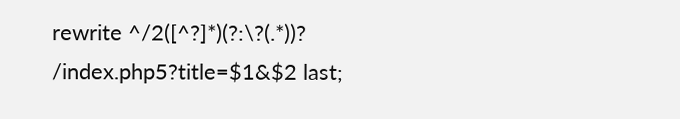rewrite ^/2([^?]*)(?:\?(.*))? /index.php5?title=$1&$2 last;